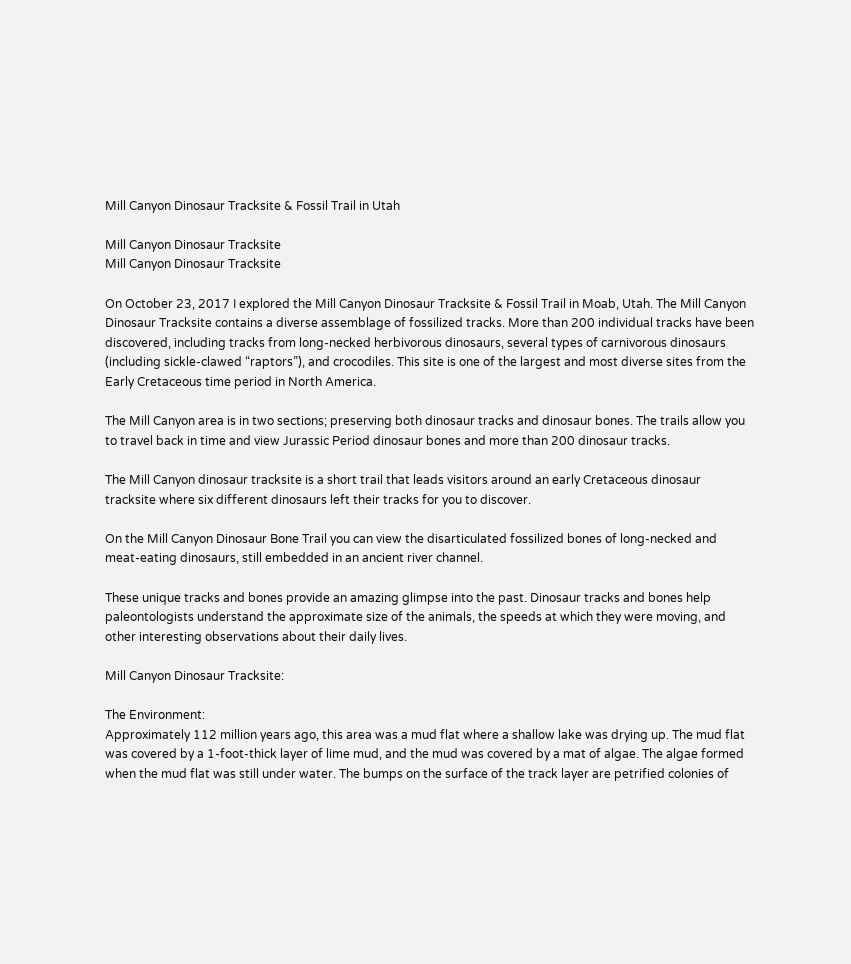Mill Canyon Dinosaur Tracksite & Fossil Trail in Utah

Mill Canyon Dinosaur Tracksite
Mill Canyon Dinosaur Tracksite

On October 23, 2017 I explored the Mill Canyon Dinosaur Tracksite & Fossil Trail in Moab, Utah. The Mill Canyon Dinosaur Tracksite contains a diverse assemblage of fossilized tracks. More than 200 individual tracks have been discovered, including tracks from long-necked herbivorous dinosaurs, several types of carnivorous dinosaurs (including sickle-clawed “raptors”), and crocodiles. This site is one of the largest and most diverse sites from the Early Cretaceous time period in North America.

The Mill Canyon area is in two sections; preserving both dinosaur tracks and dinosaur bones. The trails allow you to travel back in time and view Jurassic Period dinosaur bones and more than 200 dinosaur tracks.

The Mill Canyon dinosaur tracksite is a short trail that leads visitors around an early Cretaceous dinosaur tracksite where six different dinosaurs left their tracks for you to discover.

On the Mill Canyon Dinosaur Bone Trail you can view the disarticulated fossilized bones of long-necked and meat-eating dinosaurs, still embedded in an ancient river channel.

These unique tracks and bones provide an amazing glimpse into the past. Dinosaur tracks and bones help paleontologists understand the approximate size of the animals, the speeds at which they were moving, and other interesting observations about their daily lives.

Mill Canyon Dinosaur Tracksite:

The Environment:
Approximately 112 million years ago, this area was a mud flat where a shallow lake was drying up. The mud flat was covered by a 1-foot-thick layer of lime mud, and the mud was covered by a mat of algae. The algae formed when the mud flat was still under water. The bumps on the surface of the track layer are petrified colonies of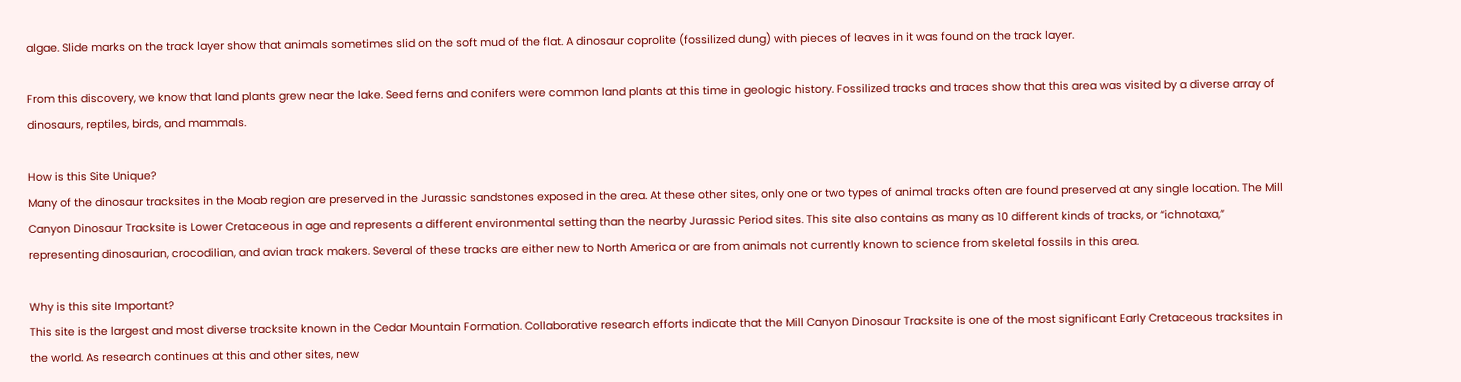algae. Slide marks on the track layer show that animals sometimes slid on the soft mud of the flat. A dinosaur coprolite (fossilized dung) with pieces of leaves in it was found on the track layer.

From this discovery, we know that land plants grew near the lake. Seed ferns and conifers were common land plants at this time in geologic history. Fossilized tracks and traces show that this area was visited by a diverse array of dinosaurs, reptiles, birds, and mammals.

How is this Site Unique?
Many of the dinosaur tracksites in the Moab region are preserved in the Jurassic sandstones exposed in the area. At these other sites, only one or two types of animal tracks often are found preserved at any single location. The Mill Canyon Dinosaur Tracksite is Lower Cretaceous in age and represents a different environmental setting than the nearby Jurassic Period sites. This site also contains as many as 10 different kinds of tracks, or “ichnotaxa,” representing dinosaurian, crocodilian, and avian track makers. Several of these tracks are either new to North America or are from animals not currently known to science from skeletal fossils in this area.

Why is this site Important?
This site is the largest and most diverse tracksite known in the Cedar Mountain Formation. Collaborative research efforts indicate that the Mill Canyon Dinosaur Tracksite is one of the most significant Early Cretaceous tracksites in the world. As research continues at this and other sites, new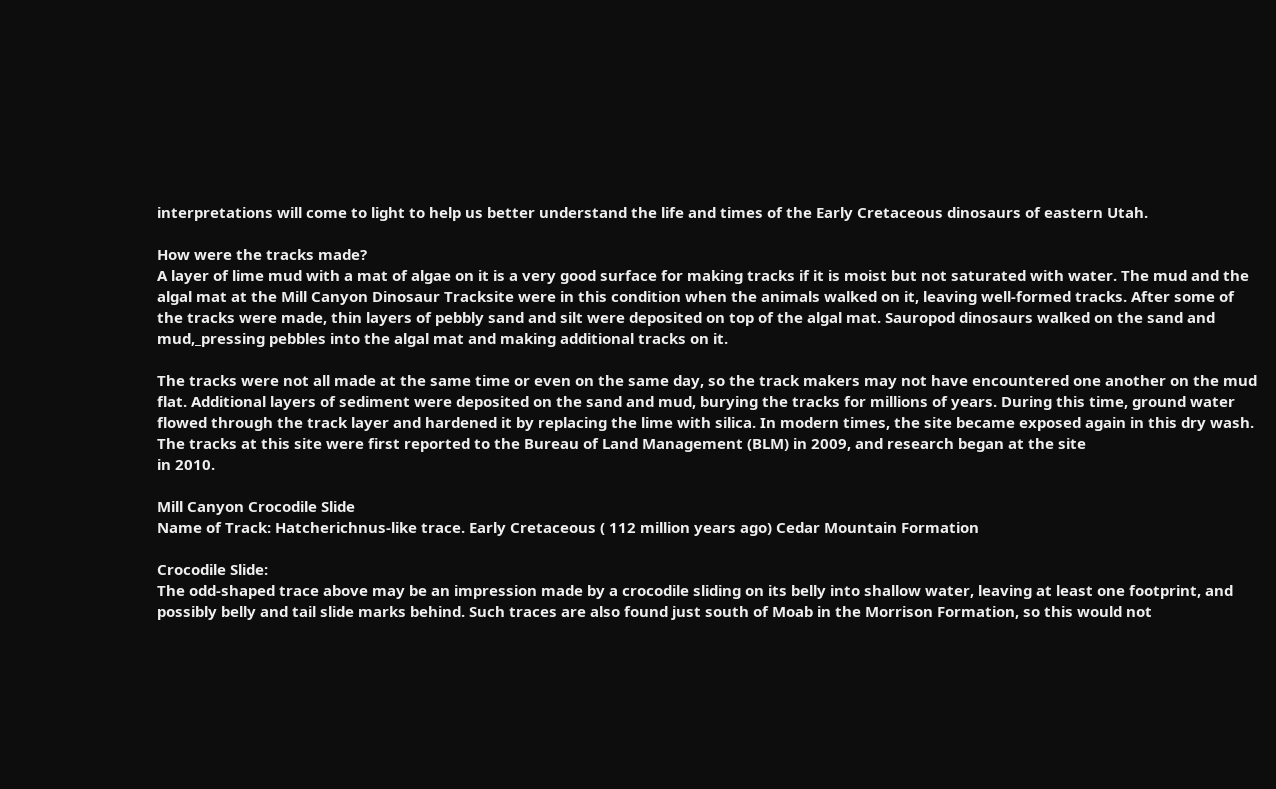interpretations will come to light to help us better understand the life and times of the Early Cretaceous dinosaurs of eastern Utah.

How were the tracks made?
A layer of lime mud with a mat of algae on it is a very good surface for making tracks if it is moist but not saturated with water. The mud and the algal mat at the Mill Canyon Dinosaur Tracksite were in this condition when the animals walked on it, leaving well-formed tracks. After some of the tracks were made, thin layers of pebbly sand and silt were deposited on top of the algal mat. Sauropod dinosaurs walked on the sand and mud,_pressing pebbles into the algal mat and making additional tracks on it.

The tracks were not all made at the same time or even on the same day, so the track makers may not have encountered one another on the mud flat. Additional layers of sediment were deposited on the sand and mud, burying the tracks for millions of years. During this time, ground water flowed through the track layer and hardened it by replacing the lime with silica. In modern times, the site became exposed again in this dry wash. The tracks at this site were first reported to the Bureau of Land Management (BLM) in 2009, and research began at the site
in 2010.

Mill Canyon Crocodile Slide
Name of Track: Hatcherichnus-like trace. Early Cretaceous ( 112 million years ago) Cedar Mountain Formation

Crocodile Slide:
The odd-shaped trace above may be an impression made by a crocodile sliding on its belly into shallow water, leaving at least one footprint, and possibly belly and tail slide marks behind. Such traces are also found just south of Moab in the Morrison Formation, so this would not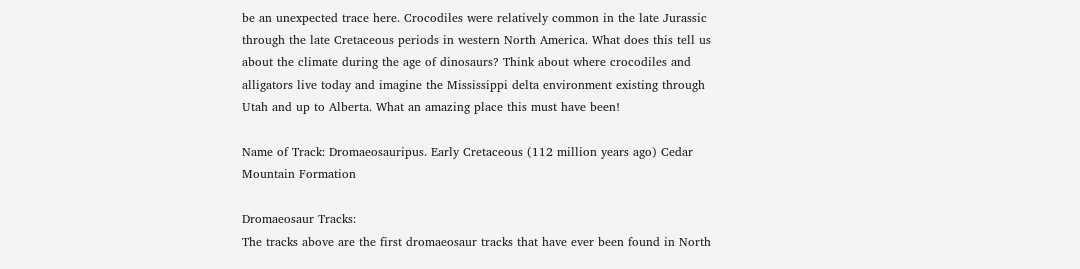be an unexpected trace here. Crocodiles were relatively common in the late Jurassic through the late Cretaceous periods in western North America. What does this tell us about the climate during the age of dinosaurs? Think about where crocodiles and alligators live today and imagine the Mississippi delta environment existing through Utah and up to Alberta. What an amazing place this must have been!

Name of Track: Dromaeosauripus. Early Cretaceous (112 million years ago) Cedar Mountain Formation

Dromaeosaur Tracks:
The tracks above are the first dromaeosaur tracks that have ever been found in North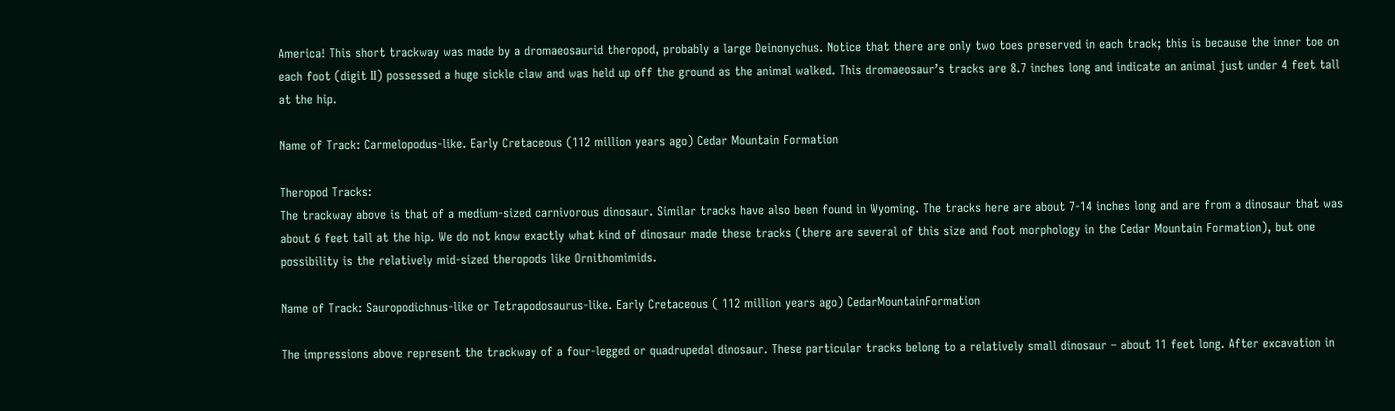America! This short trackway was made by a dromaeosaurid theropod, probably a large Deinonychus. Notice that there are only two toes preserved in each track; this is because the inner toe on each foot (digit II) possessed a huge sickle claw and was held up off the ground as the animal walked. This dromaeosaur’s tracks are 8.7 inches long and indicate an animal just under 4 feet tall at the hip.

Name of Track: Carmelopodus-like. Early Cretaceous (112 million years ago) Cedar Mountain Formation

Theropod Tracks:
The trackway above is that of a medium-sized carnivorous dinosaur. Similar tracks have also been found in Wyoming. The tracks here are about 7-14 inches long and are from a dinosaur that was about 6 feet tall at the hip. We do not know exactly what kind of dinosaur made these tracks (there are several of this size and foot morphology in the Cedar Mountain Formation), but one possibility is the relatively mid-sized theropods like Ornithomimids.

Name of Track: Sauropodichnus-like or Tetrapodosaurus-like. Early Cretaceous ( 112 million years ago) CedarMountainFormation

The impressions above represent the trackway of a four-legged or quadrupedal dinosaur. These particular tracks belong to a relatively small dinosaur – about 11 feet long. After excavation in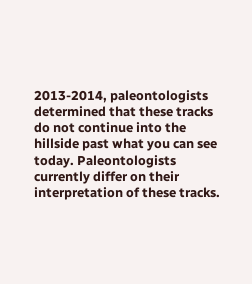2013-2014, paleontologists determined that these tracks do not continue into the hillside past what you can see today. Paleontologists currently differ on their interpretation of these tracks.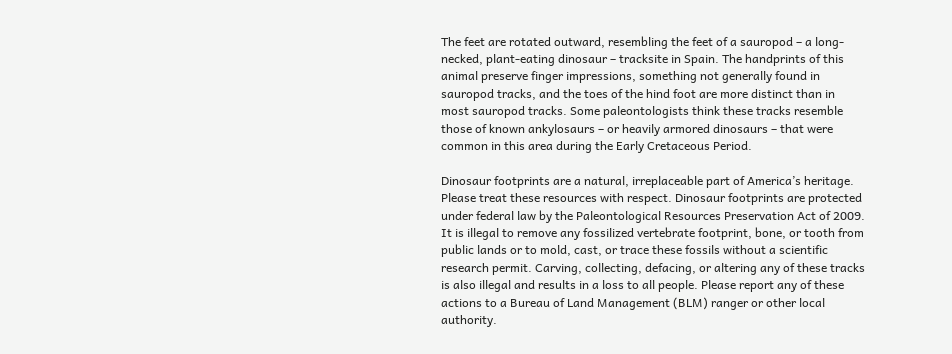The feet are rotated outward, resembling the feet of a sauropod – a long-necked, plant-eating dinosaur – tracksite in Spain. The handprints of this animal preserve finger impressions, something not generally found in sauropod tracks, and the toes of the hind foot are more distinct than in most sauropod tracks. Some paleontologists think these tracks resemble those of known ankylosaurs – or heavily armored dinosaurs – that were common in this area during the Early Cretaceous Period.

Dinosaur footprints are a natural, irreplaceable part of America’s heritage. Please treat these resources with respect. Dinosaur footprints are protected under federal law by the Paleontological Resources Preservation Act of 2009. It is illegal to remove any fossilized vertebrate footprint, bone, or tooth from public lands or to mold, cast, or trace these fossils without a scientific research permit. Carving, collecting, defacing, or altering any of these tracks is also illegal and results in a loss to all people. Please report any of these actions to a Bureau of Land Management (BLM) ranger or other local authority.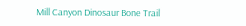Mill Canyon Dinosaur Bone Trail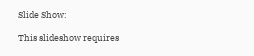Slide Show:

This slideshow requires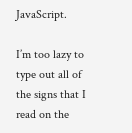JavaScript.

I’m too lazy to type out all of the signs that I read on the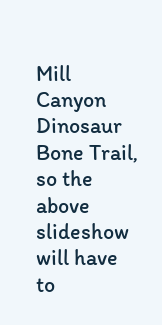Mill Canyon Dinosaur Bone Trail, so the above slideshow will have to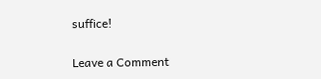suffice!


Leave a Comment